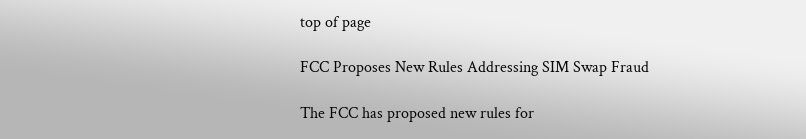top of page

FCC Proposes New Rules Addressing SIM Swap Fraud

The FCC has proposed new rules for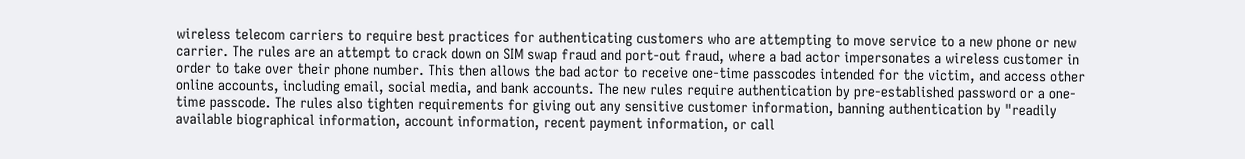wireless telecom carriers to require best practices for authenticating customers who are attempting to move service to a new phone or new carrier. The rules are an attempt to crack down on SIM swap fraud and port-out fraud, where a bad actor impersonates a wireless customer in order to take over their phone number. This then allows the bad actor to receive one-time passcodes intended for the victim, and access other online accounts, including email, social media, and bank accounts. The new rules require authentication by pre-established password or a one-time passcode. The rules also tighten requirements for giving out any sensitive customer information, banning authentication by "readily available biographical information, account information, recent payment information, or call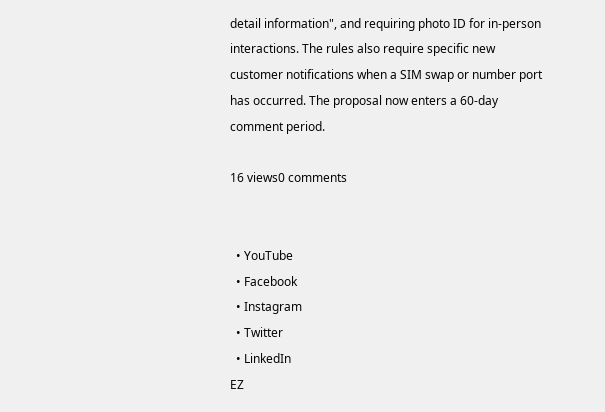detail information", and requiring photo ID for in-person interactions. The rules also require specific new customer notifications when a SIM swap or number port has occurred. The proposal now enters a 60-day comment period.

16 views0 comments


  • YouTube
  • Facebook
  • Instagram
  • Twitter
  • LinkedIn
EZ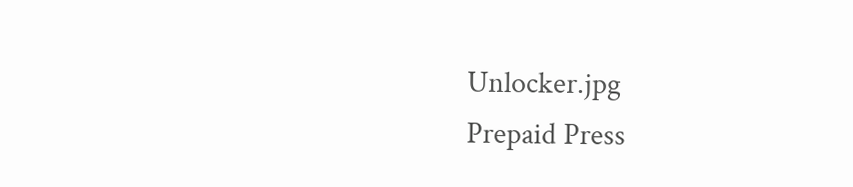Unlocker.jpg
Prepaid Press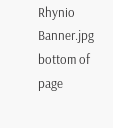Rhynio Banner.jpg
bottom of page